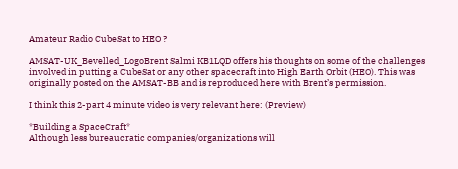Amateur Radio CubeSat to HEO ?

AMSAT-UK_Bevelled_LogoBrent Salmi KB1LQD offers his thoughts on some of the challenges involved in putting a CubeSat or any other spacecraft into High Earth Orbit (HEO). This was originally posted on the AMSAT-BB and is reproduced here with Brent’s permission.

I think this 2-part 4 minute video is very relevant here: (Preview)

*Building a SpaceCraft*
Although less bureaucratic companies/organizations will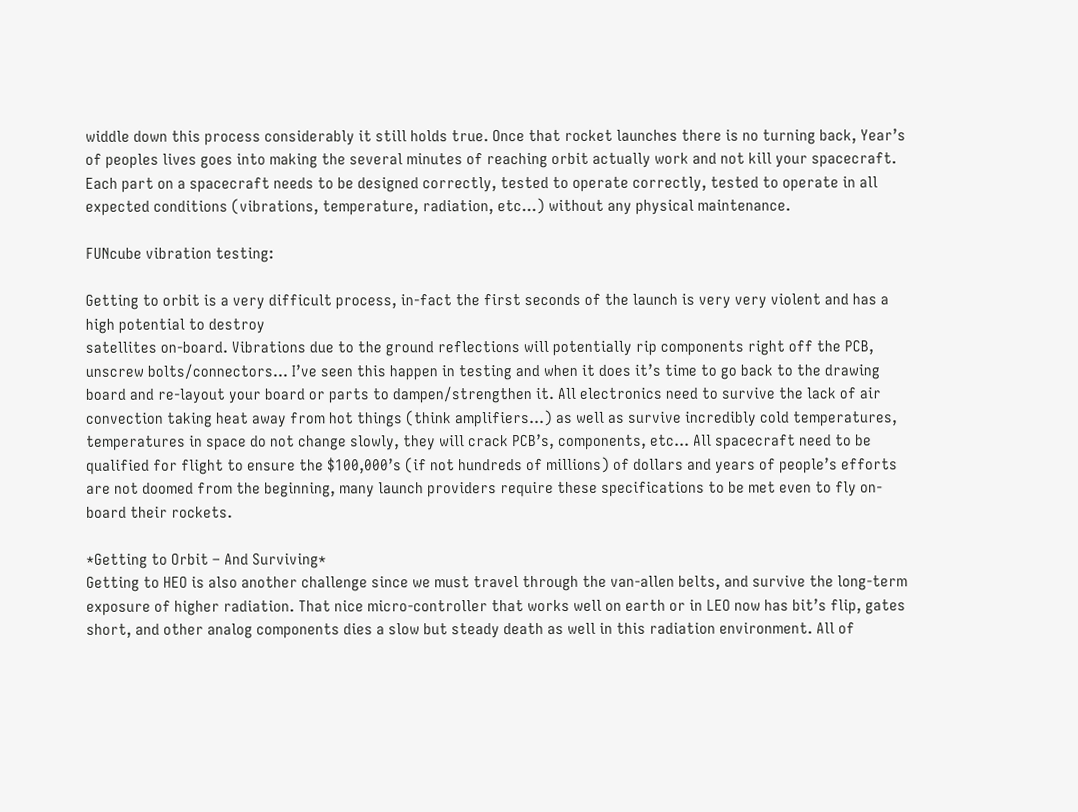widdle down this process considerably it still holds true. Once that rocket launches there is no turning back, Year’s of peoples lives goes into making the several minutes of reaching orbit actually work and not kill your spacecraft. Each part on a spacecraft needs to be designed correctly, tested to operate correctly, tested to operate in all expected conditions (vibrations, temperature, radiation, etc…) without any physical maintenance.

FUNcube vibration testing:

Getting to orbit is a very difficult process, in-fact the first seconds of the launch is very very violent and has a high potential to destroy
satellites on-board. Vibrations due to the ground reflections will potentially rip components right off the PCB, unscrew bolts/connectors… I’ve seen this happen in testing and when it does it’s time to go back to the drawing board and re-layout your board or parts to dampen/strengthen it. All electronics need to survive the lack of air convection taking heat away from hot things (think amplifiers…) as well as survive incredibly cold temperatures, temperatures in space do not change slowly, they will crack PCB’s, components, etc… All spacecraft need to be qualified for flight to ensure the $100,000’s (if not hundreds of millions) of dollars and years of people’s efforts are not doomed from the beginning, many launch providers require these specifications to be met even to fly on-board their rockets.

*Getting to Orbit – And Surviving*
Getting to HEO is also another challenge since we must travel through the van-allen belts, and survive the long-term exposure of higher radiation. That nice micro-controller that works well on earth or in LEO now has bit’s flip, gates short, and other analog components dies a slow but steady death as well in this radiation environment. All of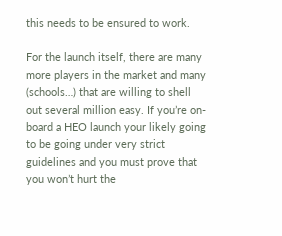this needs to be ensured to work.

For the launch itself, there are many more players in the market and many (schools…) that are willing to shell out several million easy. If you’re on-board a HEO launch your likely going to be going under very strict guidelines and you must prove that you won’t hurt the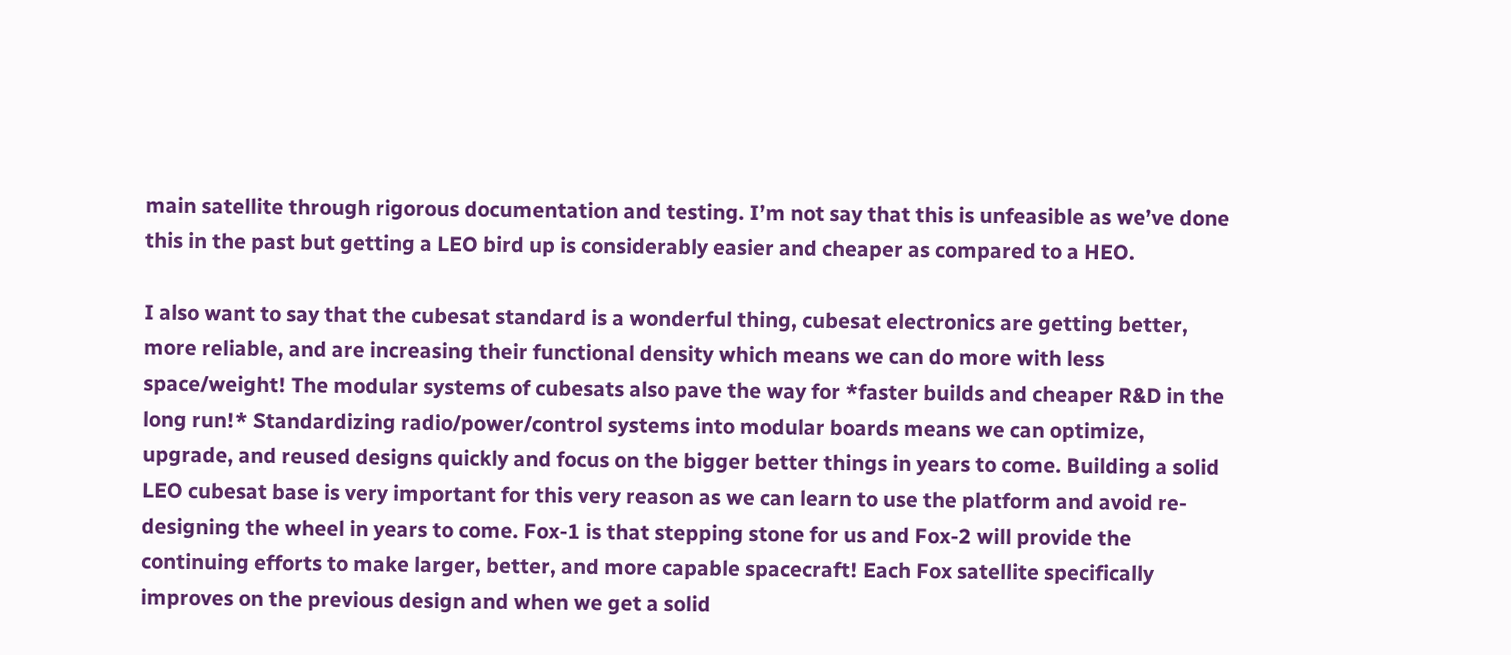main satellite through rigorous documentation and testing. I’m not say that this is unfeasible as we’ve done this in the past but getting a LEO bird up is considerably easier and cheaper as compared to a HEO.

I also want to say that the cubesat standard is a wonderful thing, cubesat electronics are getting better, more reliable, and are increasing their functional density which means we can do more with less space/weight! The modular systems of cubesats also pave the way for *faster builds and cheaper R&D in the long run!* Standardizing radio/power/control systems into modular boards means we can optimize, upgrade, and reused designs quickly and focus on the bigger better things in years to come. Building a solid LEO cubesat base is very important for this very reason as we can learn to use the platform and avoid re-designing the wheel in years to come. Fox-1 is that stepping stone for us and Fox-2 will provide the continuing efforts to make larger, better, and more capable spacecraft! Each Fox satellite specifically improves on the previous design and when we get a solid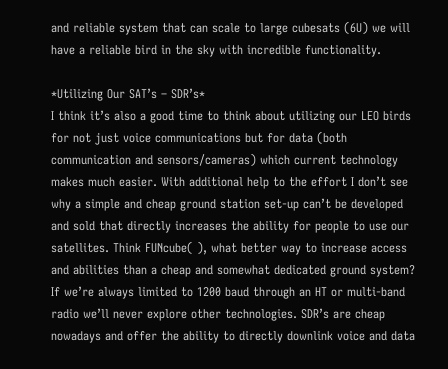and reliable system that can scale to large cubesats (6U) we will have a reliable bird in the sky with incredible functionality.

*Utilizing Our SAT’s – SDR’s*
I think it’s also a good time to think about utilizing our LEO birds for not just voice communications but for data (both communication and sensors/cameras) which current technology makes much easier. With additional help to the effort I don’t see why a simple and cheap ground station set-up can’t be developed and sold that directly increases the ability for people to use our satellites. Think FUNcube( ), what better way to increase access and abilities than a cheap and somewhat dedicated ground system? If we’re always limited to 1200 baud through an HT or multi-band radio we’ll never explore other technologies. SDR’s are cheap nowadays and offer the ability to directly downlink voice and data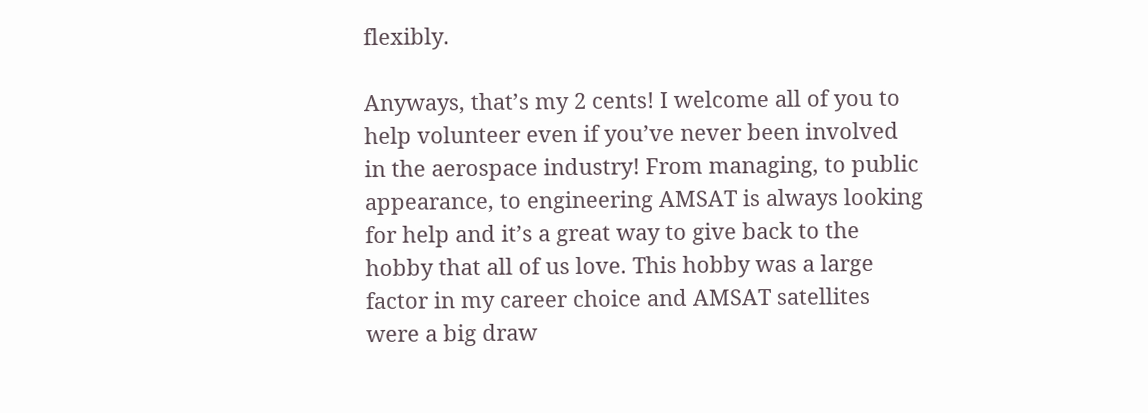flexibly.

Anyways, that’s my 2 cents! I welcome all of you to help volunteer even if you’ve never been involved in the aerospace industry! From managing, to public appearance, to engineering AMSAT is always looking for help and it’s a great way to give back to the hobby that all of us love. This hobby was a large factor in my career choice and AMSAT satellites were a big draw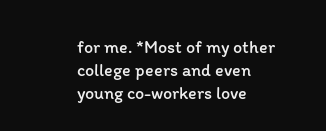for me. *Most of my other college peers and even young co-workers love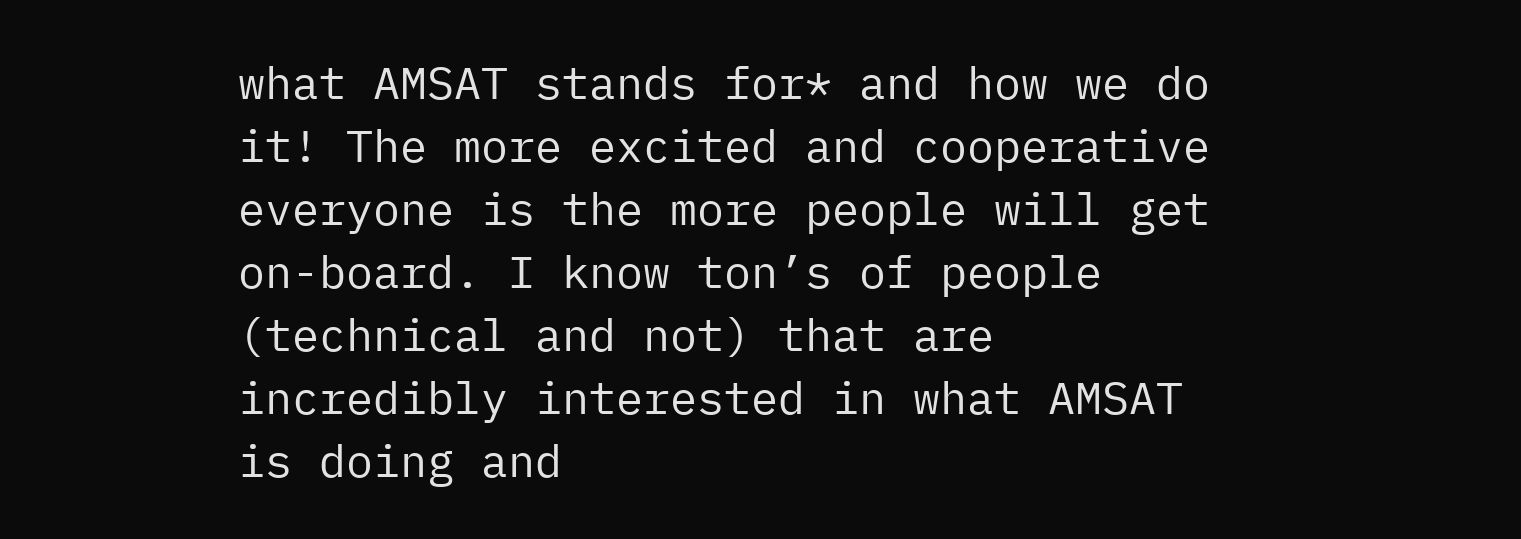what AMSAT stands for* and how we do it! The more excited and cooperative everyone is the more people will get on-board. I know ton’s of people (technical and not) that are incredibly interested in what AMSAT is doing and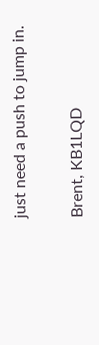just need a push to jump in.


Brent, KB1LQD